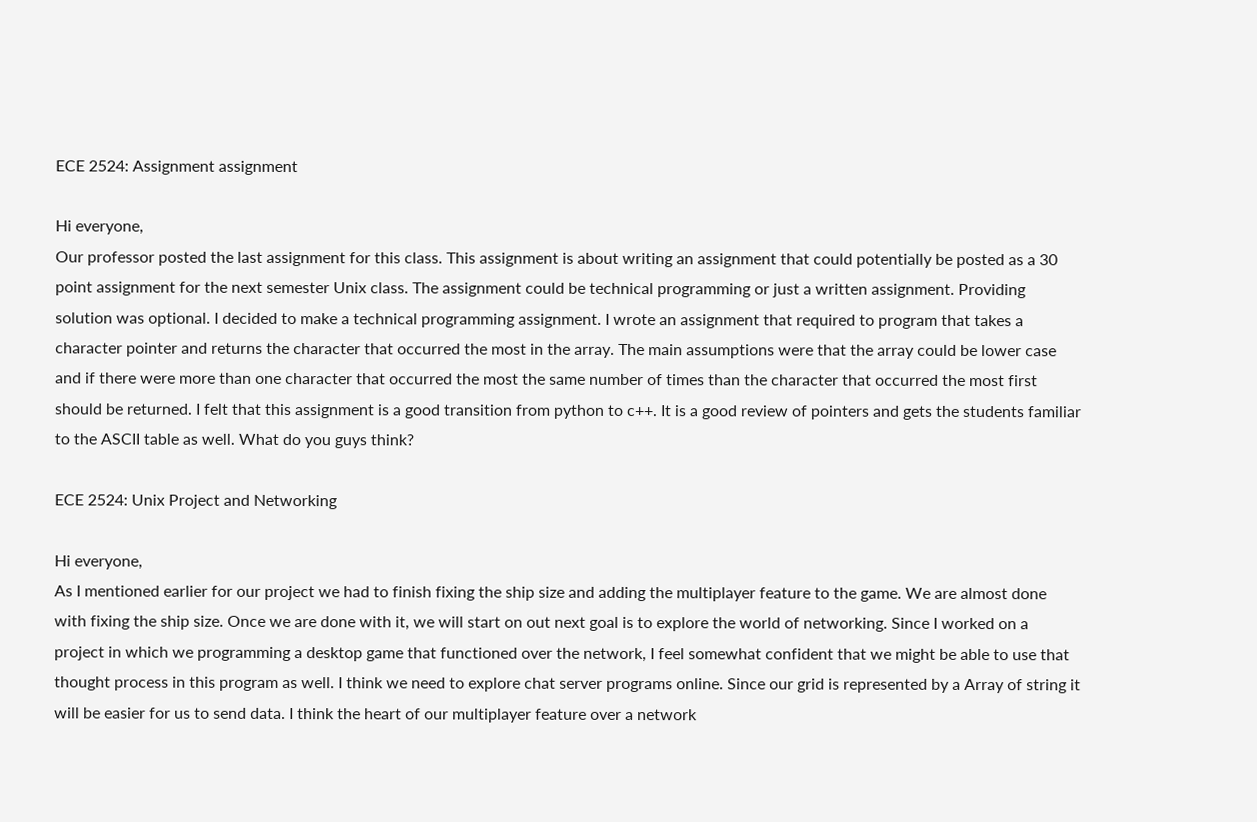ECE 2524: Assignment assignment

Hi everyone,
Our professor posted the last assignment for this class. This assignment is about writing an assignment that could potentially be posted as a 30 point assignment for the next semester Unix class. The assignment could be technical programming or just a written assignment. Providing solution was optional. I decided to make a technical programming assignment. I wrote an assignment that required to program that takes a character pointer and returns the character that occurred the most in the array. The main assumptions were that the array could be lower case and if there were more than one character that occurred the most the same number of times than the character that occurred the most first should be returned. I felt that this assignment is a good transition from python to c++. It is a good review of pointers and gets the students familiar to the ASCII table as well. What do you guys think?

ECE 2524: Unix Project and Networking

Hi everyone,
As I mentioned earlier for our project we had to finish fixing the ship size and adding the multiplayer feature to the game. We are almost done with fixing the ship size. Once we are done with it, we will start on out next goal is to explore the world of networking. Since I worked on a project in which we programming a desktop game that functioned over the network, I feel somewhat confident that we might be able to use that thought process in this program as well. I think we need to explore chat server programs online. Since our grid is represented by a Array of string it will be easier for us to send data. I think the heart of our multiplayer feature over a network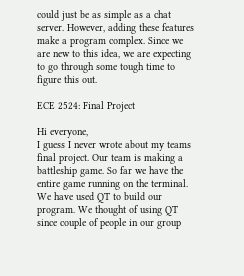could just be as simple as a chat server. However, adding these features make a program complex. Since we are new to this idea, we are expecting to go through some tough time to figure this out.

ECE 2524: Final Project

Hi everyone,
I guess I never wrote about my teams final project. Our team is making a battleship game. So far we have the entire game running on the terminal. We have used QT to build our program. We thought of using QT since couple of people in our group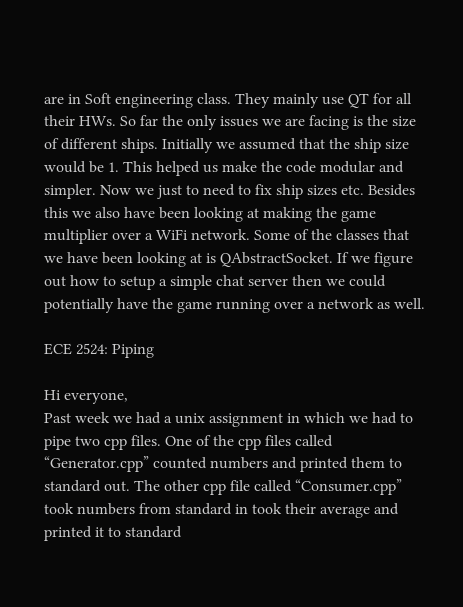are in Soft engineering class. They mainly use QT for all their HWs. So far the only issues we are facing is the size of different ships. Initially we assumed that the ship size would be 1. This helped us make the code modular and simpler. Now we just to need to fix ship sizes etc. Besides this we also have been looking at making the game multiplier over a WiFi network. Some of the classes that we have been looking at is QAbstractSocket. If we figure out how to setup a simple chat server then we could potentially have the game running over a network as well.

ECE 2524: Piping

Hi everyone,
Past week we had a unix assignment in which we had to pipe two cpp files. One of the cpp files called “Generator.cpp” counted numbers and printed them to standard out. The other cpp file called “Consumer.cpp” took numbers from standard in took their average and printed it to standard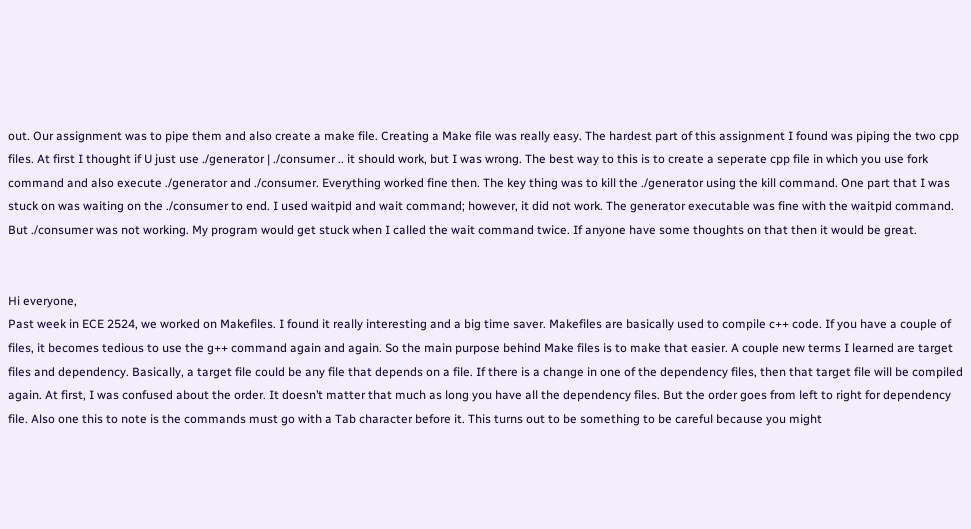out. Our assignment was to pipe them and also create a make file. Creating a Make file was really easy. The hardest part of this assignment I found was piping the two cpp files. At first I thought if U just use ./generator | ./consumer .. it should work, but I was wrong. The best way to this is to create a seperate cpp file in which you use fork command and also execute ./generator and ./consumer. Everything worked fine then. The key thing was to kill the ./generator using the kill command. One part that I was stuck on was waiting on the ./consumer to end. I used waitpid and wait command; however, it did not work. The generator executable was fine with the waitpid command. But ./consumer was not working. My program would get stuck when I called the wait command twice. If anyone have some thoughts on that then it would be great.


Hi everyone,
Past week in ECE 2524, we worked on Makefiles. I found it really interesting and a big time saver. Makefiles are basically used to compile c++ code. If you have a couple of files, it becomes tedious to use the g++ command again and again. So the main purpose behind Make files is to make that easier. A couple new terms I learned are target files and dependency. Basically, a target file could be any file that depends on a file. If there is a change in one of the dependency files, then that target file will be compiled again. At first, I was confused about the order. It doesn’t matter that much as long you have all the dependency files. But the order goes from left to right for dependency file. Also one this to note is the commands must go with a Tab character before it. This turns out to be something to be careful because you might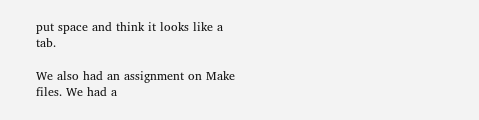put space and think it looks like a tab.

We also had an assignment on Make files. We had a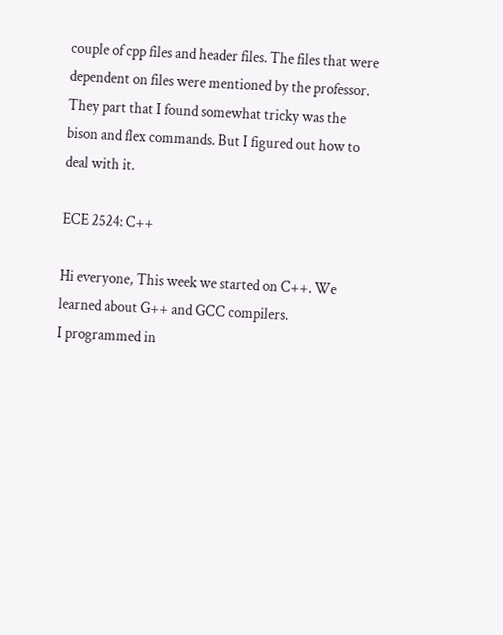couple of cpp files and header files. The files that were dependent on files were mentioned by the professor. They part that I found somewhat tricky was the bison and flex commands. But I figured out how to deal with it.

ECE 2524: C++

Hi everyone, This week we started on C++. We learned about G++ and GCC compilers.
I programmed in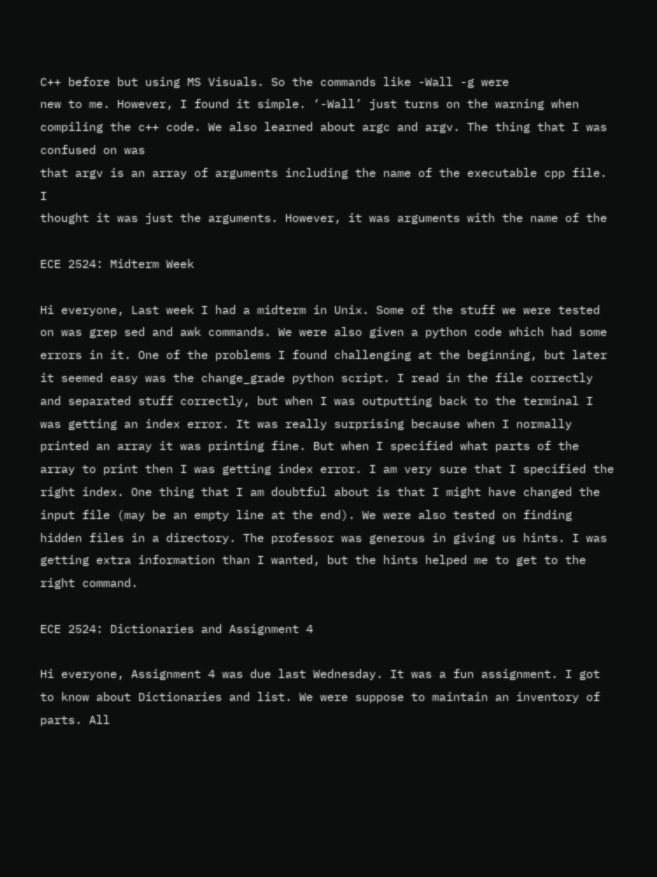C++ before but using MS Visuals. So the commands like -Wall -g were
new to me. However, I found it simple. ‘-Wall’ just turns on the warning when
compiling the c++ code. We also learned about argc and argv. The thing that I was confused on was
that argv is an array of arguments including the name of the executable cpp file. I
thought it was just the arguments. However, it was arguments with the name of the

ECE 2524: Midterm Week

Hi everyone, Last week I had a midterm in Unix. Some of the stuff we were tested on was grep sed and awk commands. We were also given a python code which had some errors in it. One of the problems I found challenging at the beginning, but later it seemed easy was the change_grade python script. I read in the file correctly and separated stuff correctly, but when I was outputting back to the terminal I was getting an index error. It was really surprising because when I normally printed an array it was printing fine. But when I specified what parts of the array to print then I was getting index error. I am very sure that I specified the right index. One thing that I am doubtful about is that I might have changed the input file (may be an empty line at the end). We were also tested on finding hidden files in a directory. The professor was generous in giving us hints. I was getting extra information than I wanted, but the hints helped me to get to the right command.

ECE 2524: Dictionaries and Assignment 4

Hi everyone, Assignment 4 was due last Wednesday. It was a fun assignment. I got to know about Dictionaries and list. We were suppose to maintain an inventory of parts. All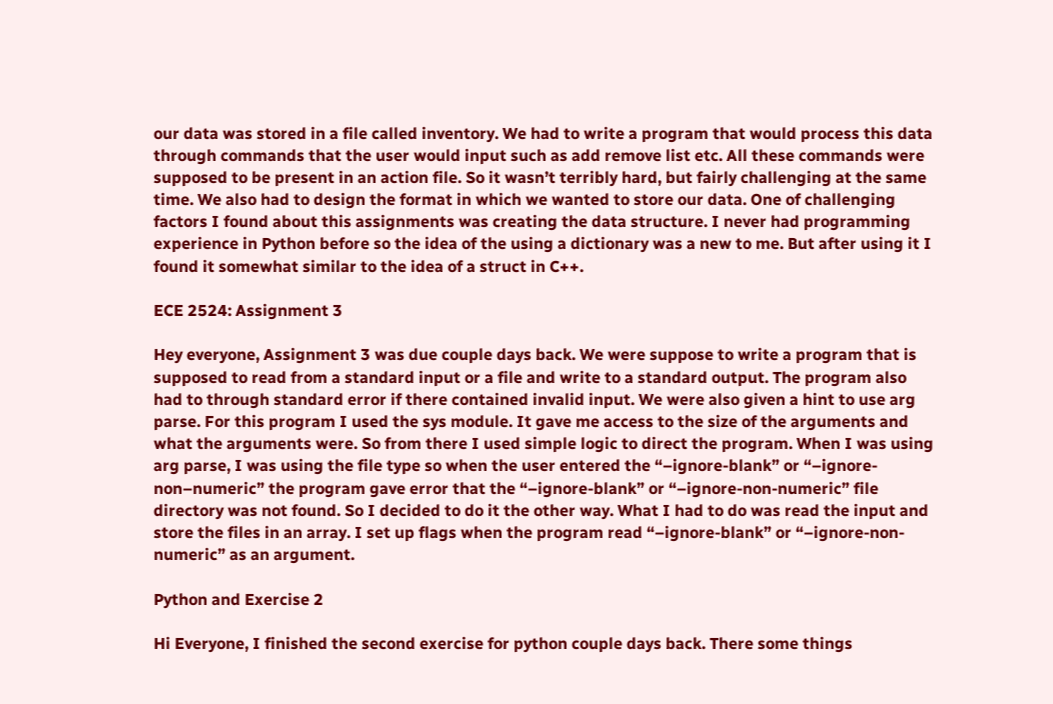our data was stored in a file called inventory. We had to write a program that would process this data through commands that the user would input such as add remove list etc. All these commands were supposed to be present in an action file. So it wasn’t terribly hard, but fairly challenging at the same time. We also had to design the format in which we wanted to store our data. One of challenging factors I found about this assignments was creating the data structure. I never had programming experience in Python before so the idea of the using a dictionary was a new to me. But after using it I found it somewhat similar to the idea of a struct in C++.

ECE 2524: Assignment 3

Hey everyone, Assignment 3 was due couple days back. We were suppose to write a program that is supposed to read from a standard input or a file and write to a standard output. The program also had to through standard error if there contained invalid input. We were also given a hint to use arg parse. For this program I used the sys module. It gave me access to the size of the arguments and what the arguments were. So from there I used simple logic to direct the program. When I was using arg parse, I was using the file type so when the user entered the “–ignore-blank” or “–ignore-non–numeric” the program gave error that the “–ignore-blank” or “–ignore-non-numeric” file directory was not found. So I decided to do it the other way. What I had to do was read the input and store the files in an array. I set up flags when the program read “–ignore-blank” or “–ignore-non-numeric” as an argument.

Python and Exercise 2

Hi Everyone, I finished the second exercise for python couple days back. There some things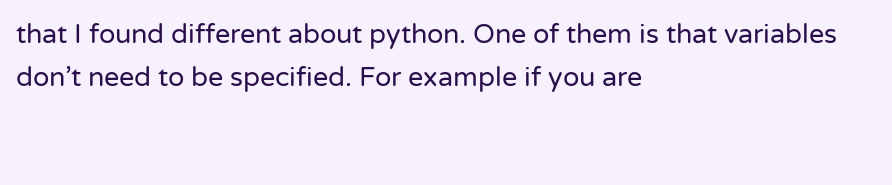that I found different about python. One of them is that variables don’t need to be specified. For example if you are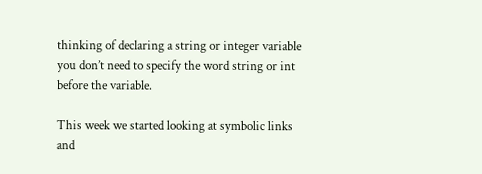thinking of declaring a string or integer variable you don’t need to specify the word string or int before the variable.

This week we started looking at symbolic links and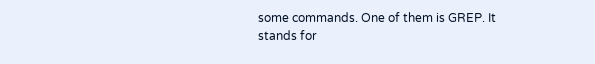some commands. One of them is GREP. It stands for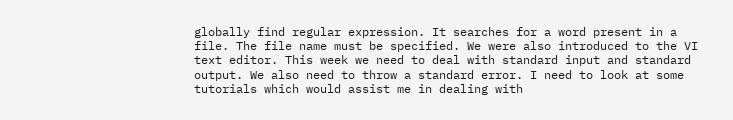globally find regular expression. It searches for a word present in a file. The file name must be specified. We were also introduced to the VI text editor. This week we need to deal with standard input and standard output. We also need to throw a standard error. I need to look at some tutorials which would assist me in dealing with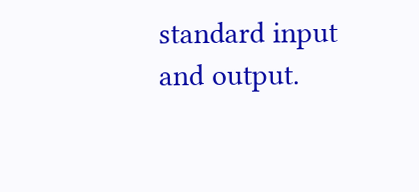standard input and output.